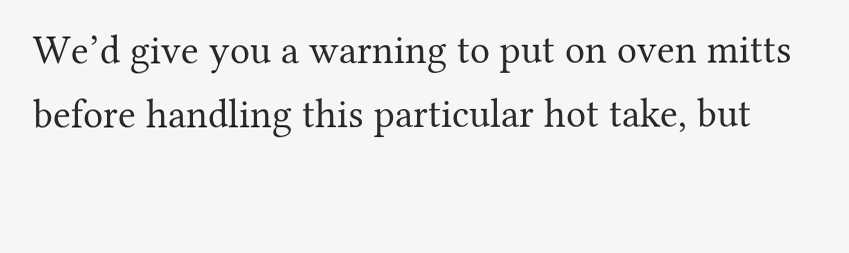We’d give you a warning to put on oven mitts before handling this particular hot take, but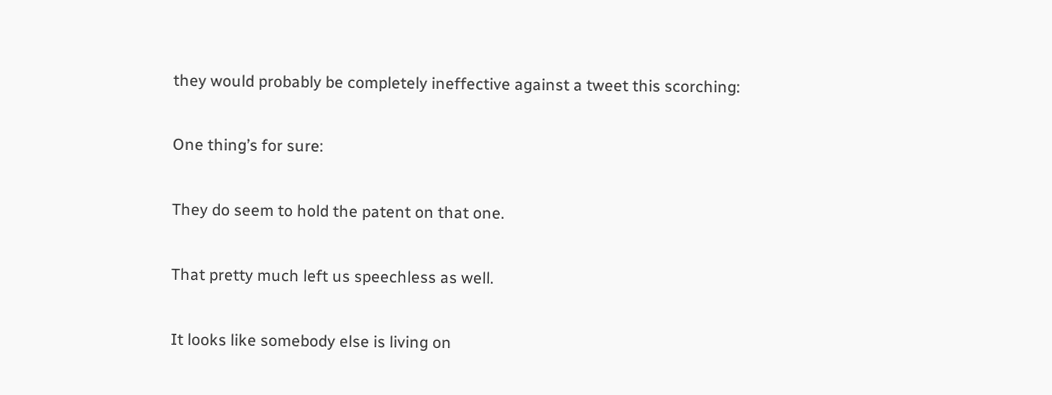they would probably be completely ineffective against a tweet this scorching:

One thing’s for sure:

They do seem to hold the patent on that one.

That pretty much left us speechless as well.

It looks like somebody else is living on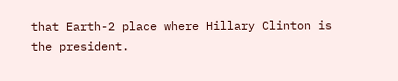that Earth-2 place where Hillary Clinton is the president.